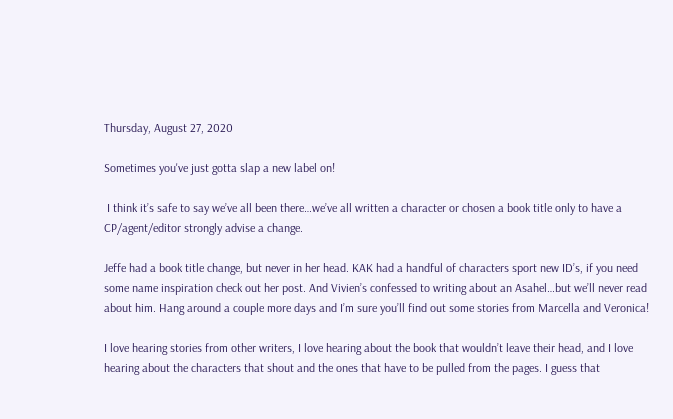Thursday, August 27, 2020

Sometimes you've just gotta slap a new label on!

 I think it’s safe to say we’ve all been there…we’ve all written a character or chosen a book title only to have a CP/agent/editor strongly advise a change.

Jeffe had a book title change, but never in her head. KAK had a handful of characters sport new ID’s, if you need some name inspiration check out her post. And Vivien’s confessed to writing about an Asahel…but we’ll never read about him. Hang around a couple more days and I’m sure you’ll find out some stories from Marcella and Veronica!

I love hearing stories from other writers, I love hearing about the book that wouldn’t leave their head, and I love hearing about the characters that shout and the ones that have to be pulled from the pages. I guess that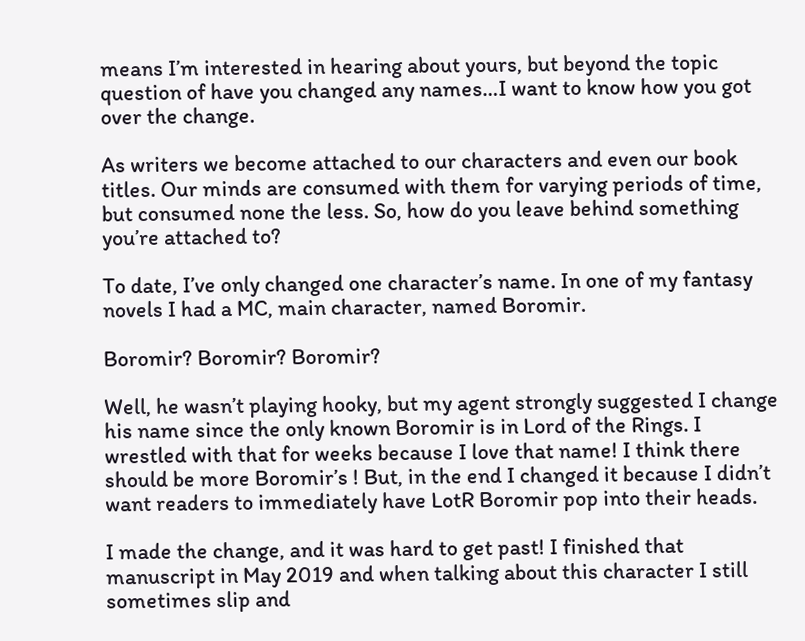means I’m interested in hearing about yours, but beyond the topic question of have you changed any names…I want to know how you got over the change.

As writers we become attached to our characters and even our book titles. Our minds are consumed with them for varying periods of time, but consumed none the less. So, how do you leave behind something you’re attached to?

To date, I’ve only changed one character’s name. In one of my fantasy novels I had a MC, main character, named Boromir.

Boromir? Boromir? Boromir?

Well, he wasn’t playing hooky, but my agent strongly suggested I change his name since the only known Boromir is in Lord of the Rings. I wrestled with that for weeks because I love that name! I think there should be more Boromir’s ! But, in the end I changed it because I didn’t want readers to immediately have LotR Boromir pop into their heads.

I made the change, and it was hard to get past! I finished that manuscript in May 2019 and when talking about this character I still sometimes slip and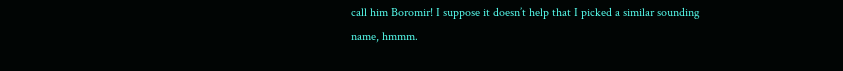call him Boromir! I suppose it doesn’t help that I picked a similar sounding name, hmmm.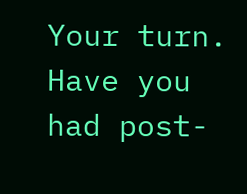Your turn. Have you had post-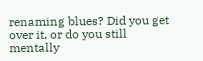renaming blues? Did you get over it, or do you still mentally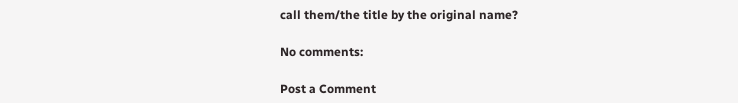call them/the title by the original name?

No comments:

Post a Comment